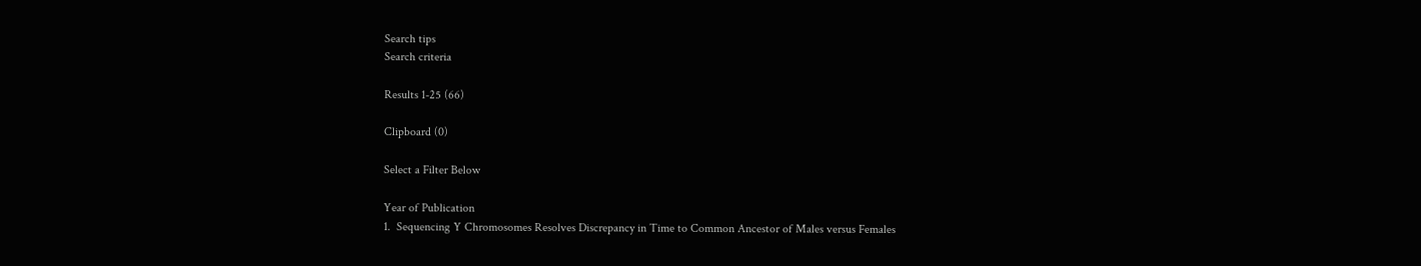Search tips
Search criteria

Results 1-25 (66)

Clipboard (0)

Select a Filter Below

Year of Publication
1.  Sequencing Y Chromosomes Resolves Discrepancy in Time to Common Ancestor of Males versus Females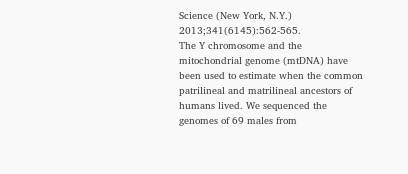Science (New York, N.Y.)  2013;341(6145):562-565.
The Y chromosome and the mitochondrial genome (mtDNA) have been used to estimate when the common patrilineal and matrilineal ancestors of humans lived. We sequenced the genomes of 69 males from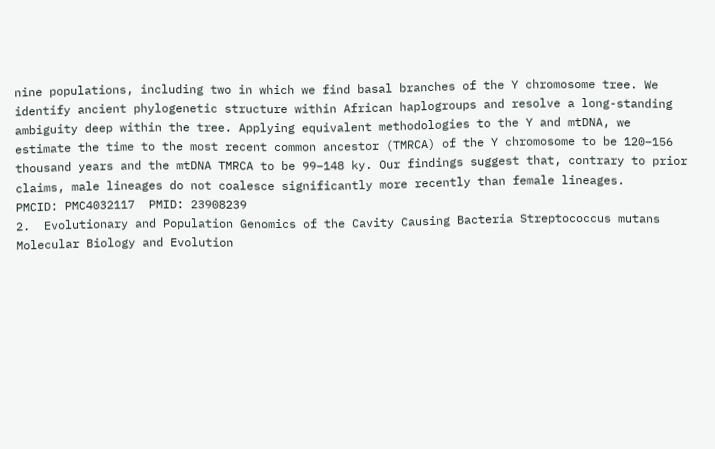nine populations, including two in which we find basal branches of the Y chromosome tree. We identify ancient phylogenetic structure within African haplogroups and resolve a long-standing ambiguity deep within the tree. Applying equivalent methodologies to the Y and mtDNA, we estimate the time to the most recent common ancestor (TMRCA) of the Y chromosome to be 120–156 thousand years and the mtDNA TMRCA to be 99–148 ky. Our findings suggest that, contrary to prior claims, male lineages do not coalesce significantly more recently than female lineages.
PMCID: PMC4032117  PMID: 23908239
2.  Evolutionary and Population Genomics of the Cavity Causing Bacteria Streptococcus mutans
Molecular Biology and Evolution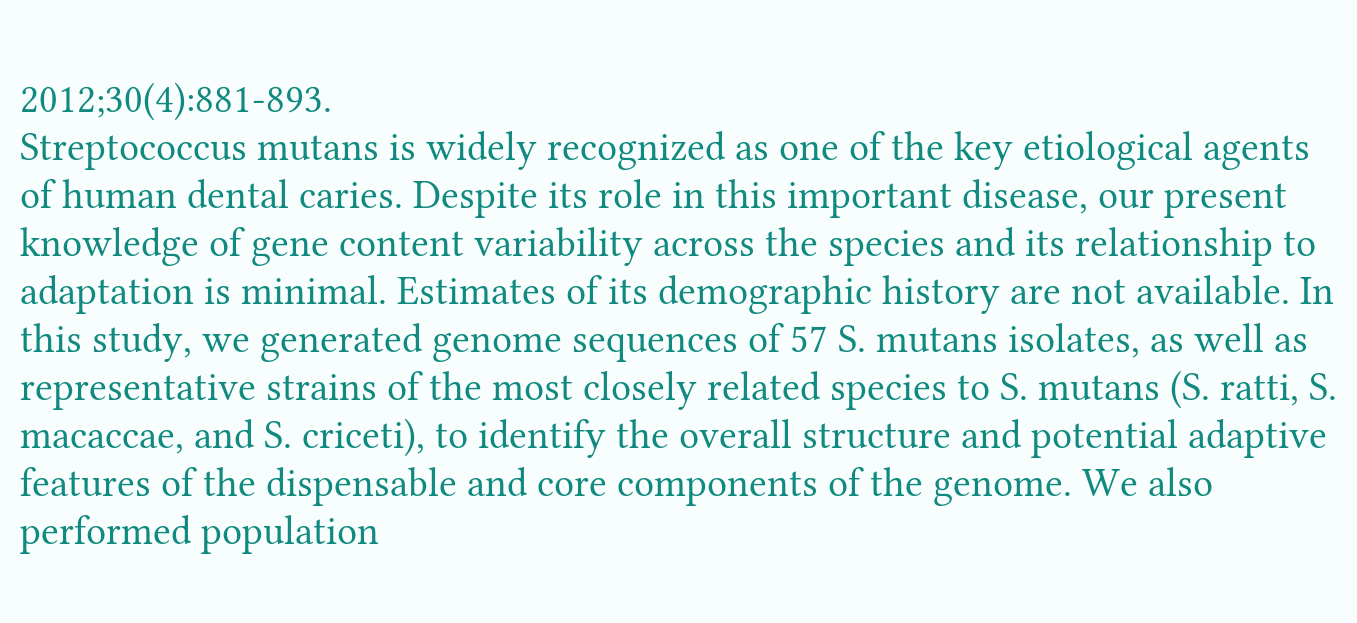2012;30(4):881-893.
Streptococcus mutans is widely recognized as one of the key etiological agents of human dental caries. Despite its role in this important disease, our present knowledge of gene content variability across the species and its relationship to adaptation is minimal. Estimates of its demographic history are not available. In this study, we generated genome sequences of 57 S. mutans isolates, as well as representative strains of the most closely related species to S. mutans (S. ratti, S. macaccae, and S. criceti), to identify the overall structure and potential adaptive features of the dispensable and core components of the genome. We also performed population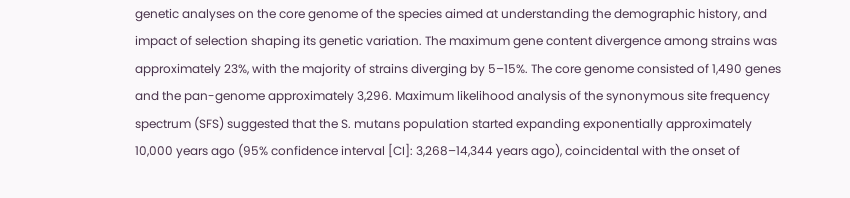genetic analyses on the core genome of the species aimed at understanding the demographic history, and impact of selection shaping its genetic variation. The maximum gene content divergence among strains was approximately 23%, with the majority of strains diverging by 5–15%. The core genome consisted of 1,490 genes and the pan-genome approximately 3,296. Maximum likelihood analysis of the synonymous site frequency spectrum (SFS) suggested that the S. mutans population started expanding exponentially approximately 10,000 years ago (95% confidence interval [CI]: 3,268–14,344 years ago), coincidental with the onset of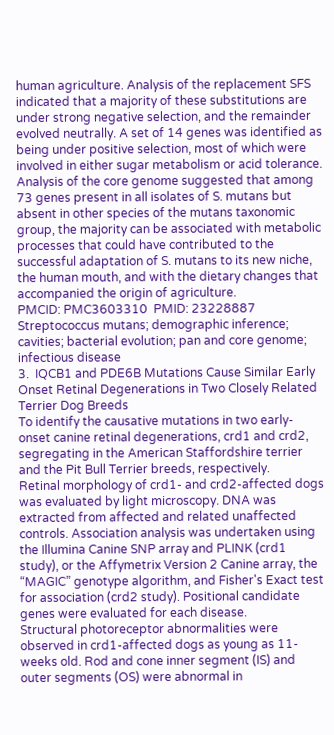human agriculture. Analysis of the replacement SFS indicated that a majority of these substitutions are under strong negative selection, and the remainder evolved neutrally. A set of 14 genes was identified as being under positive selection, most of which were involved in either sugar metabolism or acid tolerance. Analysis of the core genome suggested that among 73 genes present in all isolates of S. mutans but absent in other species of the mutans taxonomic group, the majority can be associated with metabolic processes that could have contributed to the successful adaptation of S. mutans to its new niche, the human mouth, and with the dietary changes that accompanied the origin of agriculture.
PMCID: PMC3603310  PMID: 23228887
Streptococcus mutans; demographic inference; cavities; bacterial evolution; pan and core genome; infectious disease
3.  IQCB1 and PDE6B Mutations Cause Similar Early Onset Retinal Degenerations in Two Closely Related Terrier Dog Breeds
To identify the causative mutations in two early-onset canine retinal degenerations, crd1 and crd2, segregating in the American Staffordshire terrier and the Pit Bull Terrier breeds, respectively.
Retinal morphology of crd1- and crd2-affected dogs was evaluated by light microscopy. DNA was extracted from affected and related unaffected controls. Association analysis was undertaken using the Illumina Canine SNP array and PLINK (crd1 study), or the Affymetrix Version 2 Canine array, the “MAGIC” genotype algorithm, and Fisher's Exact test for association (crd2 study). Positional candidate genes were evaluated for each disease.
Structural photoreceptor abnormalities were observed in crd1-affected dogs as young as 11-weeks old. Rod and cone inner segment (IS) and outer segments (OS) were abnormal in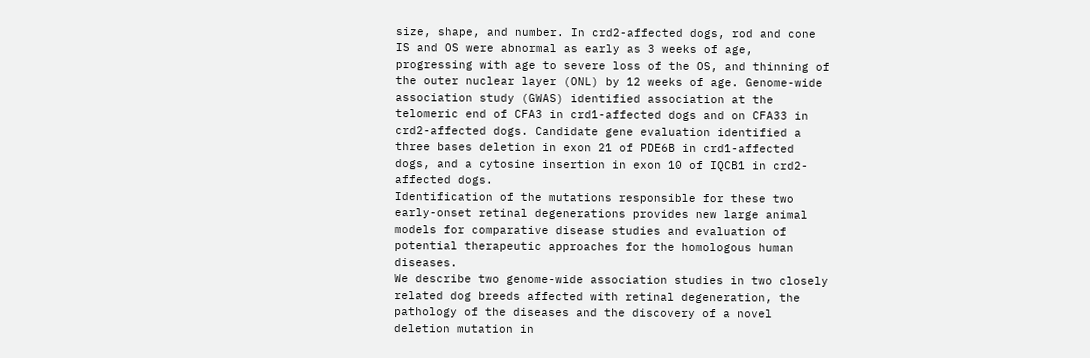size, shape, and number. In crd2-affected dogs, rod and cone IS and OS were abnormal as early as 3 weeks of age, progressing with age to severe loss of the OS, and thinning of the outer nuclear layer (ONL) by 12 weeks of age. Genome-wide association study (GWAS) identified association at the telomeric end of CFA3 in crd1-affected dogs and on CFA33 in crd2-affected dogs. Candidate gene evaluation identified a three bases deletion in exon 21 of PDE6B in crd1-affected dogs, and a cytosine insertion in exon 10 of IQCB1 in crd2-affected dogs.
Identification of the mutations responsible for these two early-onset retinal degenerations provides new large animal models for comparative disease studies and evaluation of potential therapeutic approaches for the homologous human diseases.
We describe two genome-wide association studies in two closely related dog breeds affected with retinal degeneration, the pathology of the diseases and the discovery of a novel deletion mutation in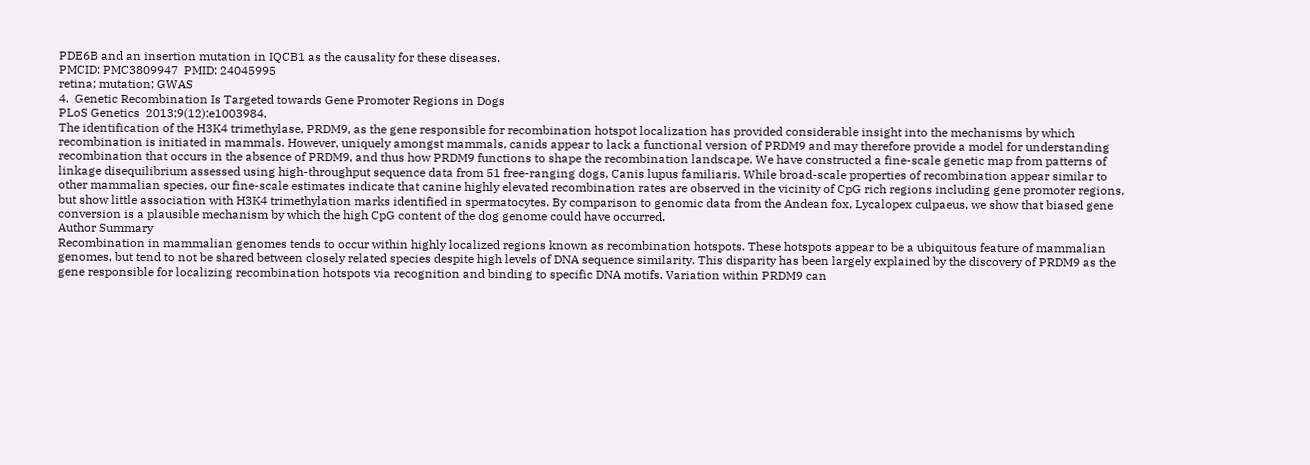PDE6B and an insertion mutation in IQCB1 as the causality for these diseases.
PMCID: PMC3809947  PMID: 24045995
retina; mutation; GWAS
4.  Genetic Recombination Is Targeted towards Gene Promoter Regions in Dogs
PLoS Genetics  2013;9(12):e1003984.
The identification of the H3K4 trimethylase, PRDM9, as the gene responsible for recombination hotspot localization has provided considerable insight into the mechanisms by which recombination is initiated in mammals. However, uniquely amongst mammals, canids appear to lack a functional version of PRDM9 and may therefore provide a model for understanding recombination that occurs in the absence of PRDM9, and thus how PRDM9 functions to shape the recombination landscape. We have constructed a fine-scale genetic map from patterns of linkage disequilibrium assessed using high-throughput sequence data from 51 free-ranging dogs, Canis lupus familiaris. While broad-scale properties of recombination appear similar to other mammalian species, our fine-scale estimates indicate that canine highly elevated recombination rates are observed in the vicinity of CpG rich regions including gene promoter regions, but show little association with H3K4 trimethylation marks identified in spermatocytes. By comparison to genomic data from the Andean fox, Lycalopex culpaeus, we show that biased gene conversion is a plausible mechanism by which the high CpG content of the dog genome could have occurred.
Author Summary
Recombination in mammalian genomes tends to occur within highly localized regions known as recombination hotspots. These hotspots appear to be a ubiquitous feature of mammalian genomes, but tend to not be shared between closely related species despite high levels of DNA sequence similarity. This disparity has been largely explained by the discovery of PRDM9 as the gene responsible for localizing recombination hotspots via recognition and binding to specific DNA motifs. Variation within PRDM9 can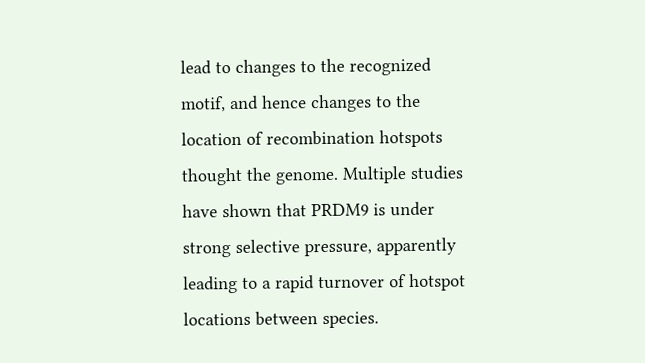lead to changes to the recognized motif, and hence changes to the location of recombination hotspots thought the genome. Multiple studies have shown that PRDM9 is under strong selective pressure, apparently leading to a rapid turnover of hotspot locations between species.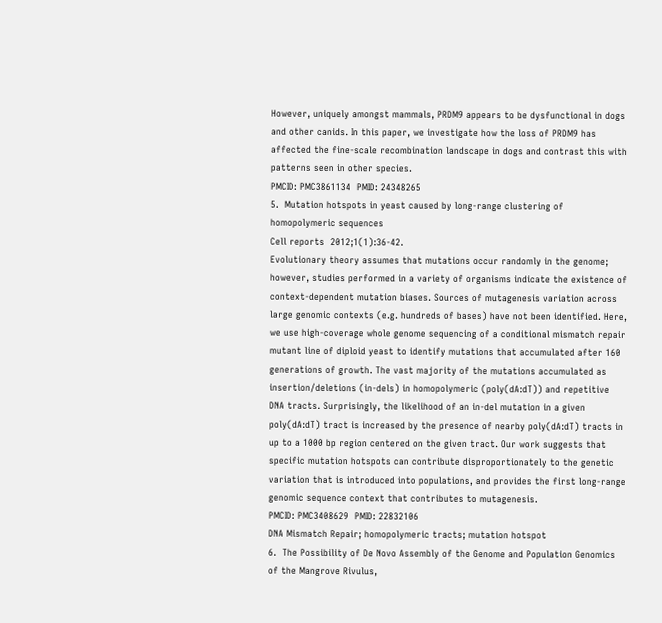However, uniquely amongst mammals, PRDM9 appears to be dysfunctional in dogs and other canids. In this paper, we investigate how the loss of PRDM9 has affected the fine-scale recombination landscape in dogs and contrast this with patterns seen in other species.
PMCID: PMC3861134  PMID: 24348265
5.  Mutation hotspots in yeast caused by long-range clustering of homopolymeric sequences
Cell reports  2012;1(1):36-42.
Evolutionary theory assumes that mutations occur randomly in the genome; however, studies performed in a variety of organisms indicate the existence of context-dependent mutation biases. Sources of mutagenesis variation across large genomic contexts (e.g. hundreds of bases) have not been identified. Here, we use high-coverage whole genome sequencing of a conditional mismatch repair mutant line of diploid yeast to identify mutations that accumulated after 160 generations of growth. The vast majority of the mutations accumulated as insertion/deletions (in-dels) in homopolymeric (poly(dA:dT)) and repetitive DNA tracts. Surprisingly, the likelihood of an in-del mutation in a given poly(dA:dT) tract is increased by the presence of nearby poly(dA:dT) tracts in up to a 1000 bp region centered on the given tract. Our work suggests that specific mutation hotspots can contribute disproportionately to the genetic variation that is introduced into populations, and provides the first long-range genomic sequence context that contributes to mutagenesis.
PMCID: PMC3408629  PMID: 22832106
DNA Mismatch Repair; homopolymeric tracts; mutation hotspot
6.  The Possibility of De Novo Assembly of the Genome and Population Genomics of the Mangrove Rivulus,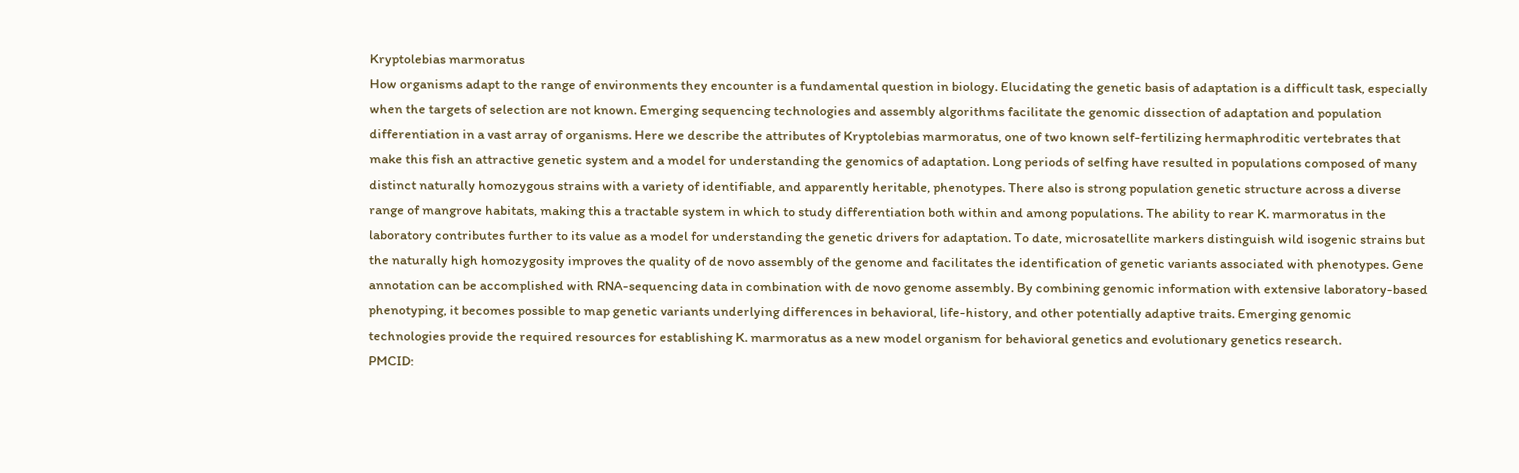Kryptolebias marmoratus
How organisms adapt to the range of environments they encounter is a fundamental question in biology. Elucidating the genetic basis of adaptation is a difficult task, especially when the targets of selection are not known. Emerging sequencing technologies and assembly algorithms facilitate the genomic dissection of adaptation and population differentiation in a vast array of organisms. Here we describe the attributes of Kryptolebias marmoratus, one of two known self-fertilizing hermaphroditic vertebrates that make this fish an attractive genetic system and a model for understanding the genomics of adaptation. Long periods of selfing have resulted in populations composed of many distinct naturally homozygous strains with a variety of identifiable, and apparently heritable, phenotypes. There also is strong population genetic structure across a diverse range of mangrove habitats, making this a tractable system in which to study differentiation both within and among populations. The ability to rear K. marmoratus in the laboratory contributes further to its value as a model for understanding the genetic drivers for adaptation. To date, microsatellite markers distinguish wild isogenic strains but the naturally high homozygosity improves the quality of de novo assembly of the genome and facilitates the identification of genetic variants associated with phenotypes. Gene annotation can be accomplished with RNA-sequencing data in combination with de novo genome assembly. By combining genomic information with extensive laboratory-based phenotyping, it becomes possible to map genetic variants underlying differences in behavioral, life-history, and other potentially adaptive traits. Emerging genomic technologies provide the required resources for establishing K. marmoratus as a new model organism for behavioral genetics and evolutionary genetics research.
PMCID: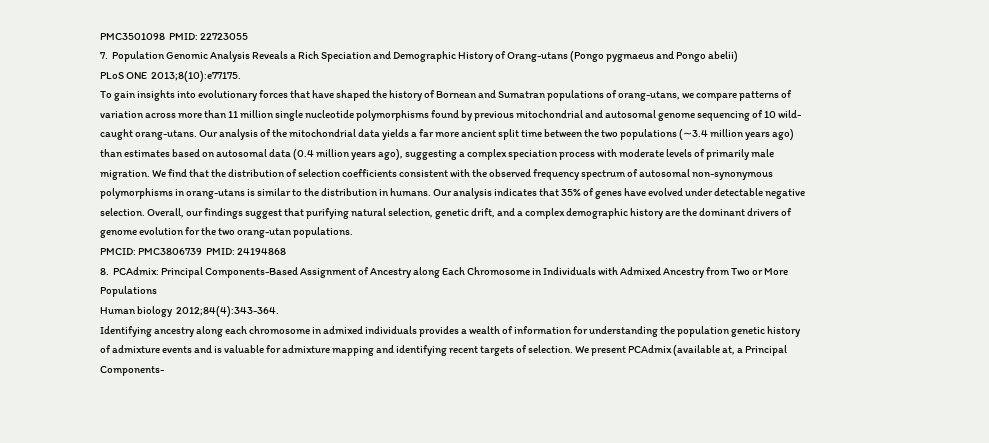PMC3501098  PMID: 22723055
7.  Population Genomic Analysis Reveals a Rich Speciation and Demographic History of Orang-utans (Pongo pygmaeus and Pongo abelii)
PLoS ONE  2013;8(10):e77175.
To gain insights into evolutionary forces that have shaped the history of Bornean and Sumatran populations of orang-utans, we compare patterns of variation across more than 11 million single nucleotide polymorphisms found by previous mitochondrial and autosomal genome sequencing of 10 wild-caught orang-utans. Our analysis of the mitochondrial data yields a far more ancient split time between the two populations (∼3.4 million years ago) than estimates based on autosomal data (0.4 million years ago), suggesting a complex speciation process with moderate levels of primarily male migration. We find that the distribution of selection coefficients consistent with the observed frequency spectrum of autosomal non-synonymous polymorphisms in orang-utans is similar to the distribution in humans. Our analysis indicates that 35% of genes have evolved under detectable negative selection. Overall, our findings suggest that purifying natural selection, genetic drift, and a complex demographic history are the dominant drivers of genome evolution for the two orang-utan populations.
PMCID: PMC3806739  PMID: 24194868
8.  PCAdmix: Principal Components-Based Assignment of Ancestry along Each Chromosome in Individuals with Admixed Ancestry from Two or More Populations
Human biology  2012;84(4):343-364.
Identifying ancestry along each chromosome in admixed individuals provides a wealth of information for understanding the population genetic history of admixture events and is valuable for admixture mapping and identifying recent targets of selection. We present PCAdmix (available at, a Principal Components-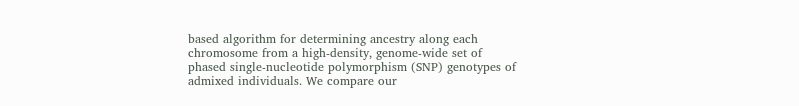based algorithm for determining ancestry along each chromosome from a high-density, genome-wide set of phased single-nucleotide polymorphism (SNP) genotypes of admixed individuals. We compare our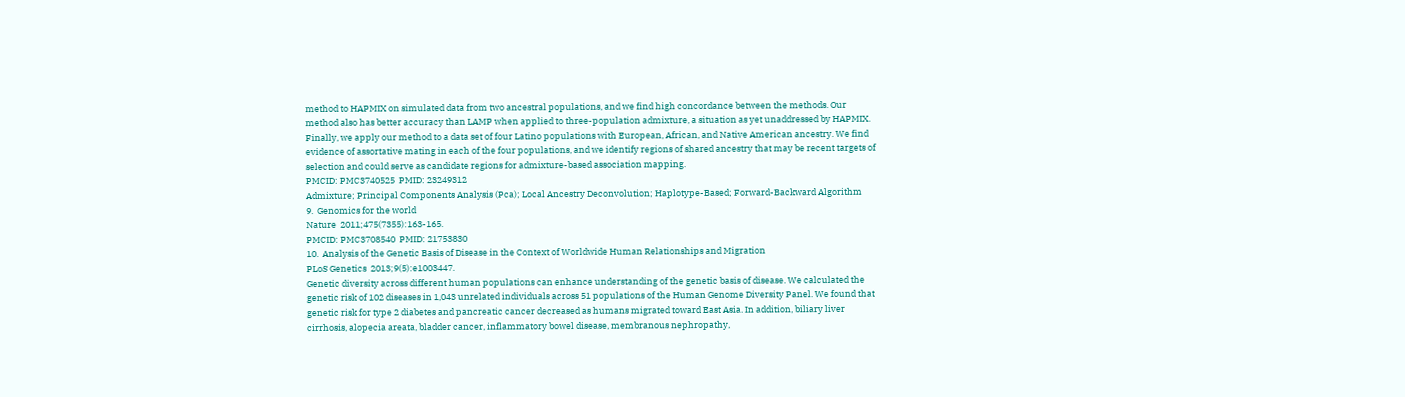method to HAPMIX on simulated data from two ancestral populations, and we find high concordance between the methods. Our method also has better accuracy than LAMP when applied to three-population admixture, a situation as yet unaddressed by HAPMIX. Finally, we apply our method to a data set of four Latino populations with European, African, and Native American ancestry. We find evidence of assortative mating in each of the four populations, and we identify regions of shared ancestry that may be recent targets of selection and could serve as candidate regions for admixture-based association mapping.
PMCID: PMC3740525  PMID: 23249312
Admixture; Principal Components Analysis (Pca); Local Ancestry Deconvolution; Haplotype-Based; Forward-Backward Algorithm
9.  Genomics for the world
Nature  2011;475(7355):163-165.
PMCID: PMC3708540  PMID: 21753830
10.  Analysis of the Genetic Basis of Disease in the Context of Worldwide Human Relationships and Migration
PLoS Genetics  2013;9(5):e1003447.
Genetic diversity across different human populations can enhance understanding of the genetic basis of disease. We calculated the genetic risk of 102 diseases in 1,043 unrelated individuals across 51 populations of the Human Genome Diversity Panel. We found that genetic risk for type 2 diabetes and pancreatic cancer decreased as humans migrated toward East Asia. In addition, biliary liver cirrhosis, alopecia areata, bladder cancer, inflammatory bowel disease, membranous nephropathy,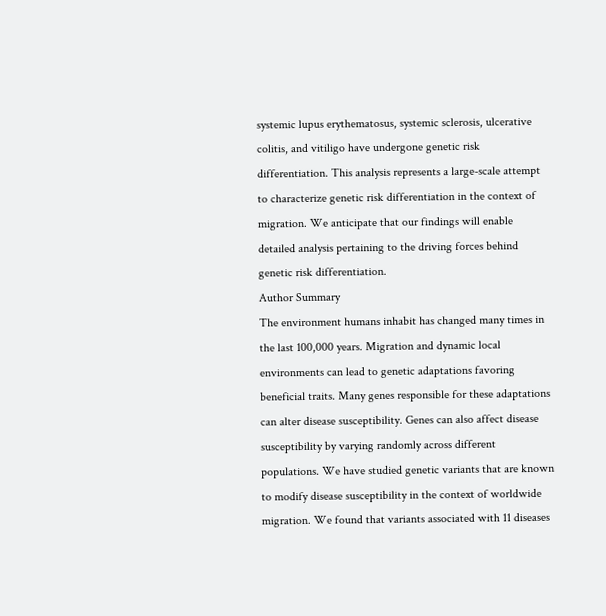systemic lupus erythematosus, systemic sclerosis, ulcerative colitis, and vitiligo have undergone genetic risk differentiation. This analysis represents a large-scale attempt to characterize genetic risk differentiation in the context of migration. We anticipate that our findings will enable detailed analysis pertaining to the driving forces behind genetic risk differentiation.
Author Summary
The environment humans inhabit has changed many times in the last 100,000 years. Migration and dynamic local environments can lead to genetic adaptations favoring beneficial traits. Many genes responsible for these adaptations can alter disease susceptibility. Genes can also affect disease susceptibility by varying randomly across different populations. We have studied genetic variants that are known to modify disease susceptibility in the context of worldwide migration. We found that variants associated with 11 diseases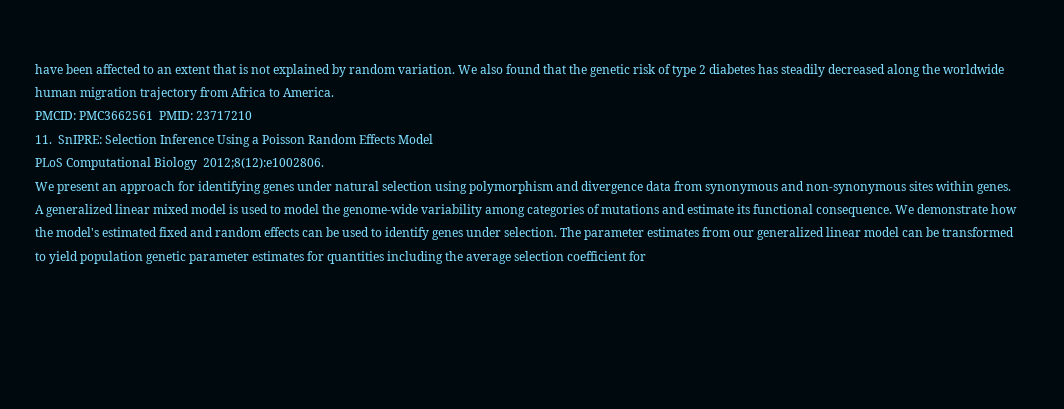have been affected to an extent that is not explained by random variation. We also found that the genetic risk of type 2 diabetes has steadily decreased along the worldwide human migration trajectory from Africa to America.
PMCID: PMC3662561  PMID: 23717210
11.  SnIPRE: Selection Inference Using a Poisson Random Effects Model
PLoS Computational Biology  2012;8(12):e1002806.
We present an approach for identifying genes under natural selection using polymorphism and divergence data from synonymous and non-synonymous sites within genes. A generalized linear mixed model is used to model the genome-wide variability among categories of mutations and estimate its functional consequence. We demonstrate how the model's estimated fixed and random effects can be used to identify genes under selection. The parameter estimates from our generalized linear model can be transformed to yield population genetic parameter estimates for quantities including the average selection coefficient for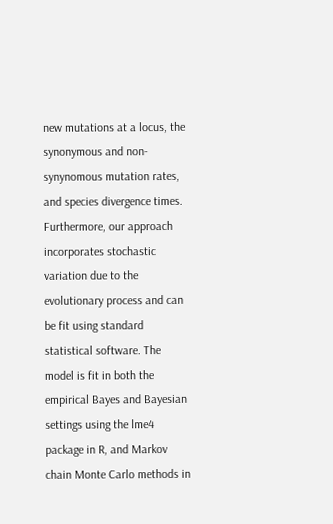new mutations at a locus, the synonymous and non-synynomous mutation rates, and species divergence times. Furthermore, our approach incorporates stochastic variation due to the evolutionary process and can be fit using standard statistical software. The model is fit in both the empirical Bayes and Bayesian settings using the lme4 package in R, and Markov chain Monte Carlo methods in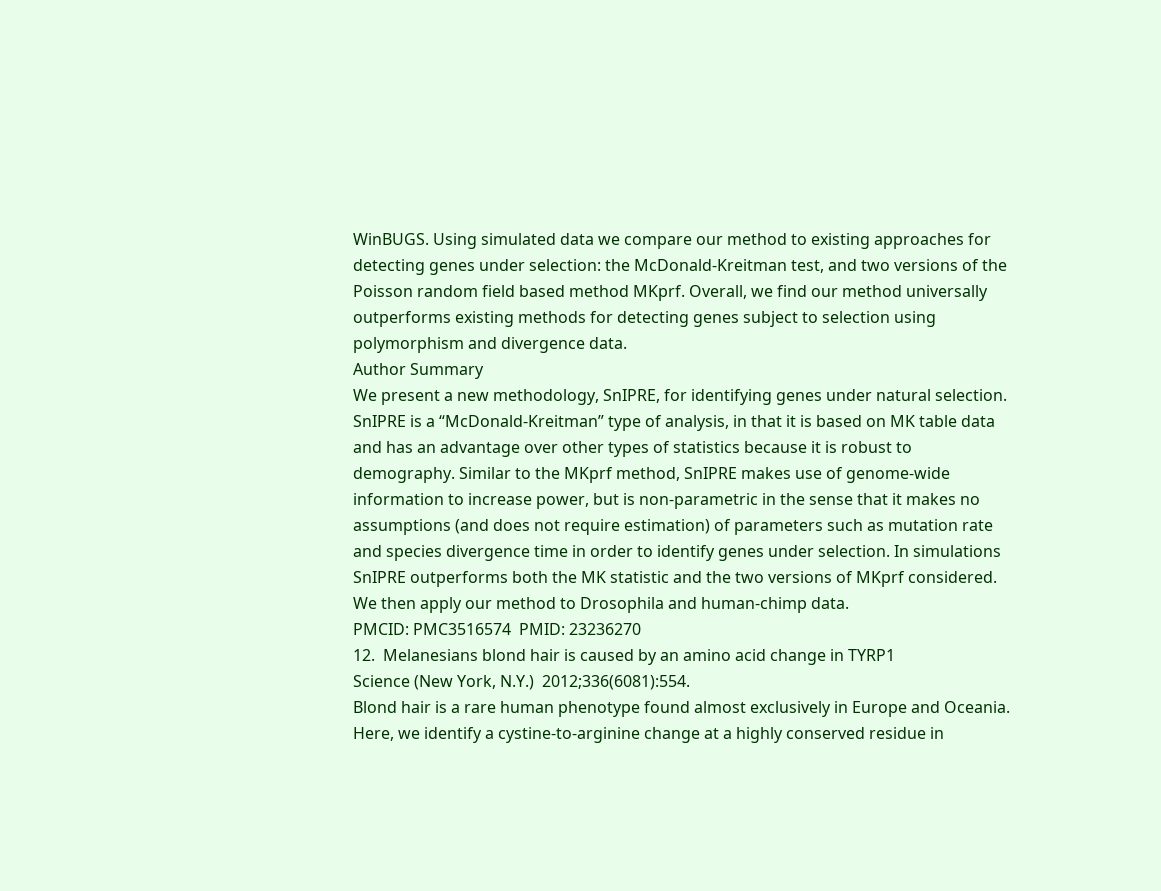WinBUGS. Using simulated data we compare our method to existing approaches for detecting genes under selection: the McDonald-Kreitman test, and two versions of the Poisson random field based method MKprf. Overall, we find our method universally outperforms existing methods for detecting genes subject to selection using polymorphism and divergence data.
Author Summary
We present a new methodology, SnIPRE, for identifying genes under natural selection. SnIPRE is a “McDonald-Kreitman” type of analysis, in that it is based on MK table data and has an advantage over other types of statistics because it is robust to demography. Similar to the MKprf method, SnIPRE makes use of genome-wide information to increase power, but is non-parametric in the sense that it makes no assumptions (and does not require estimation) of parameters such as mutation rate and species divergence time in order to identify genes under selection. In simulations SnIPRE outperforms both the MK statistic and the two versions of MKprf considered. We then apply our method to Drosophila and human-chimp data.
PMCID: PMC3516574  PMID: 23236270
12.  Melanesians blond hair is caused by an amino acid change in TYRP1
Science (New York, N.Y.)  2012;336(6081):554.
Blond hair is a rare human phenotype found almost exclusively in Europe and Oceania. Here, we identify a cystine-to-arginine change at a highly conserved residue in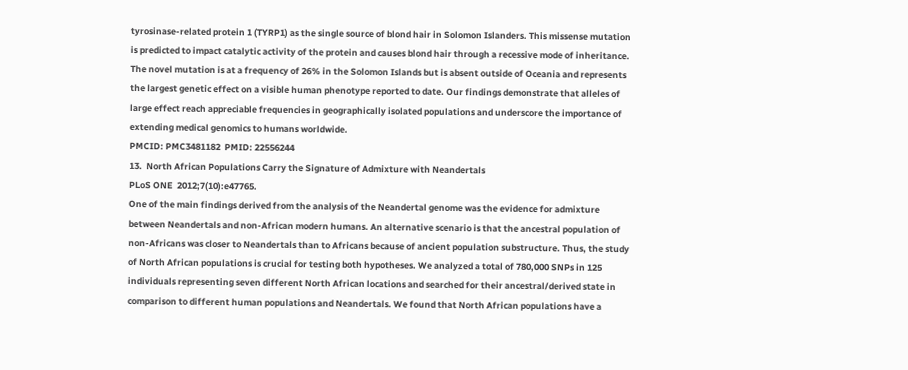tyrosinase-related protein 1 (TYRP1) as the single source of blond hair in Solomon Islanders. This missense mutation is predicted to impact catalytic activity of the protein and causes blond hair through a recessive mode of inheritance. The novel mutation is at a frequency of 26% in the Solomon Islands but is absent outside of Oceania and represents the largest genetic effect on a visible human phenotype reported to date. Our findings demonstrate that alleles of large effect reach appreciable frequencies in geographically isolated populations and underscore the importance of extending medical genomics to humans worldwide.
PMCID: PMC3481182  PMID: 22556244
13.  North African Populations Carry the Signature of Admixture with Neandertals
PLoS ONE  2012;7(10):e47765.
One of the main findings derived from the analysis of the Neandertal genome was the evidence for admixture between Neandertals and non-African modern humans. An alternative scenario is that the ancestral population of non-Africans was closer to Neandertals than to Africans because of ancient population substructure. Thus, the study of North African populations is crucial for testing both hypotheses. We analyzed a total of 780,000 SNPs in 125 individuals representing seven different North African locations and searched for their ancestral/derived state in comparison to different human populations and Neandertals. We found that North African populations have a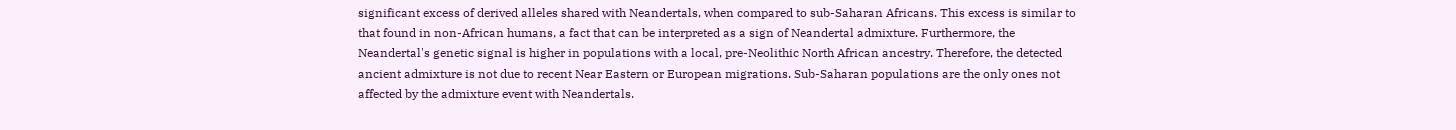significant excess of derived alleles shared with Neandertals, when compared to sub-Saharan Africans. This excess is similar to that found in non-African humans, a fact that can be interpreted as a sign of Neandertal admixture. Furthermore, the Neandertal's genetic signal is higher in populations with a local, pre-Neolithic North African ancestry. Therefore, the detected ancient admixture is not due to recent Near Eastern or European migrations. Sub-Saharan populations are the only ones not affected by the admixture event with Neandertals.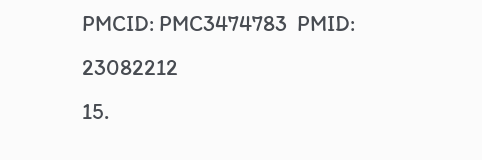PMCID: PMC3474783  PMID: 23082212
15.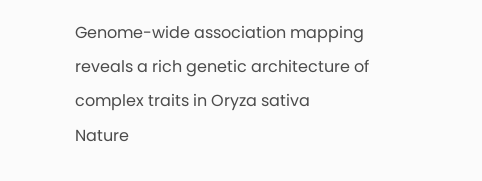Genome-wide association mapping reveals a rich genetic architecture of complex traits in Oryza sativa
Nature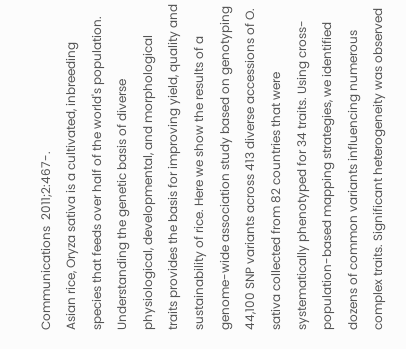Communications  2011;2:467-.
Asian rice, Oryza sativa is a cultivated, inbreeding species that feeds over half of the world's population. Understanding the genetic basis of diverse physiological, developmental, and morphological traits provides the basis for improving yield, quality and sustainability of rice. Here we show the results of a genome-wide association study based on genotyping 44,100 SNP variants across 413 diverse accessions of O. sativa collected from 82 countries that were systematically phenotyped for 34 traits. Using cross-population-based mapping strategies, we identified dozens of common variants influencing numerous complex traits. Significant heterogeneity was observed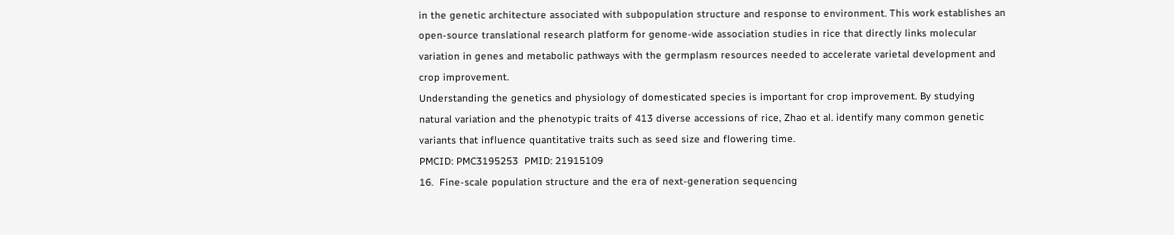in the genetic architecture associated with subpopulation structure and response to environment. This work establishes an open-source translational research platform for genome-wide association studies in rice that directly links molecular variation in genes and metabolic pathways with the germplasm resources needed to accelerate varietal development and crop improvement.
Understanding the genetics and physiology of domesticated species is important for crop improvement. By studying natural variation and the phenotypic traits of 413 diverse accessions of rice, Zhao et al. identify many common genetic variants that influence quantitative traits such as seed size and flowering time.
PMCID: PMC3195253  PMID: 21915109
16.  Fine-scale population structure and the era of next-generation sequencing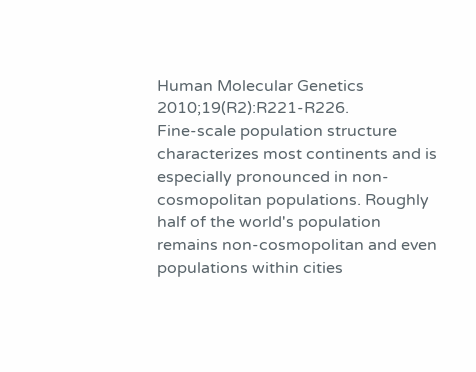Human Molecular Genetics  2010;19(R2):R221-R226.
Fine-scale population structure characterizes most continents and is especially pronounced in non-cosmopolitan populations. Roughly half of the world's population remains non-cosmopolitan and even populations within cities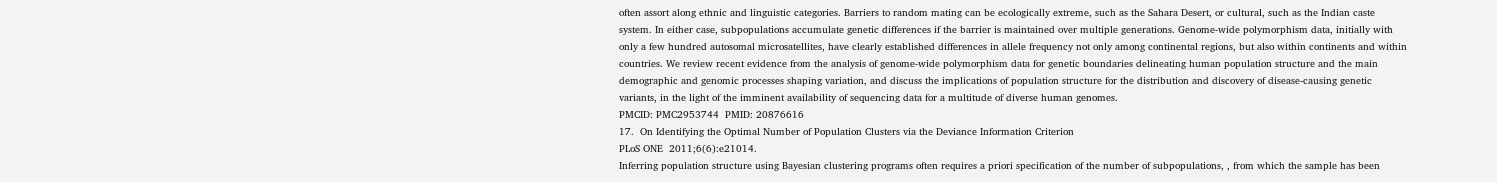often assort along ethnic and linguistic categories. Barriers to random mating can be ecologically extreme, such as the Sahara Desert, or cultural, such as the Indian caste system. In either case, subpopulations accumulate genetic differences if the barrier is maintained over multiple generations. Genome-wide polymorphism data, initially with only a few hundred autosomal microsatellites, have clearly established differences in allele frequency not only among continental regions, but also within continents and within countries. We review recent evidence from the analysis of genome-wide polymorphism data for genetic boundaries delineating human population structure and the main demographic and genomic processes shaping variation, and discuss the implications of population structure for the distribution and discovery of disease-causing genetic variants, in the light of the imminent availability of sequencing data for a multitude of diverse human genomes.
PMCID: PMC2953744  PMID: 20876616
17.  On Identifying the Optimal Number of Population Clusters via the Deviance Information Criterion
PLoS ONE  2011;6(6):e21014.
Inferring population structure using Bayesian clustering programs often requires a priori specification of the number of subpopulations, , from which the sample has been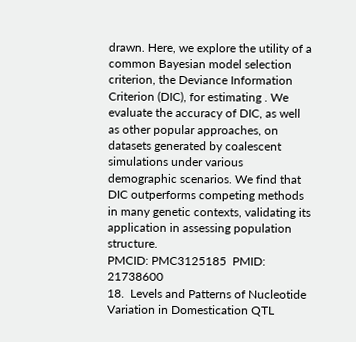drawn. Here, we explore the utility of a common Bayesian model selection criterion, the Deviance Information Criterion (DIC), for estimating . We evaluate the accuracy of DIC, as well as other popular approaches, on datasets generated by coalescent simulations under various demographic scenarios. We find that DIC outperforms competing methods in many genetic contexts, validating its application in assessing population structure.
PMCID: PMC3125185  PMID: 21738600
18.  Levels and Patterns of Nucleotide Variation in Domestication QTL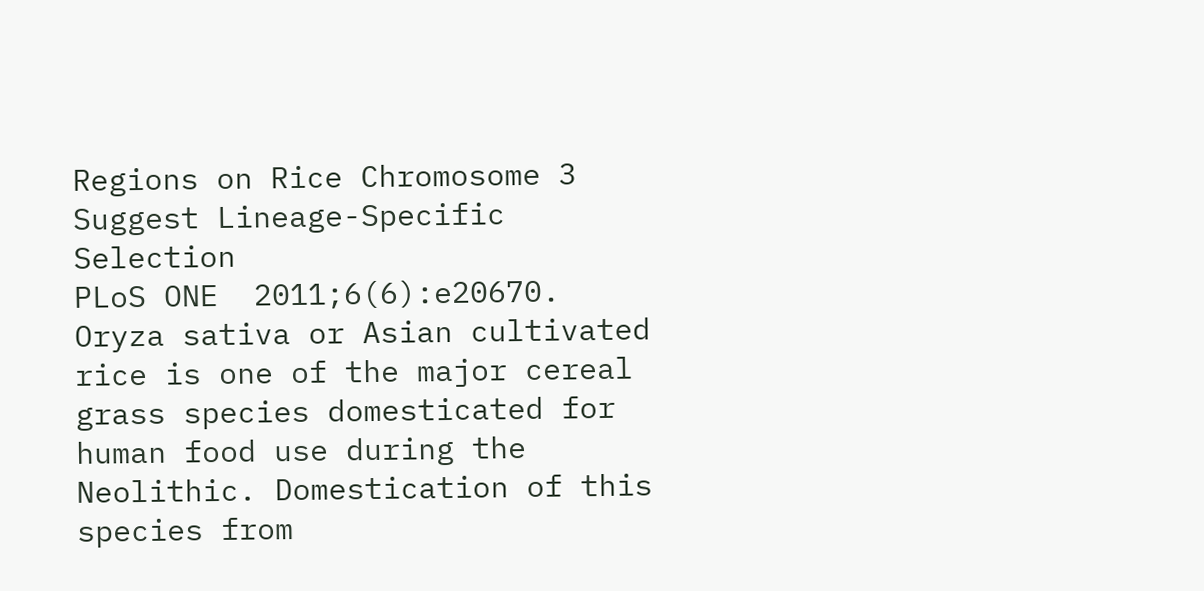Regions on Rice Chromosome 3 Suggest Lineage-Specific Selection
PLoS ONE  2011;6(6):e20670.
Oryza sativa or Asian cultivated rice is one of the major cereal grass species domesticated for human food use during the Neolithic. Domestication of this species from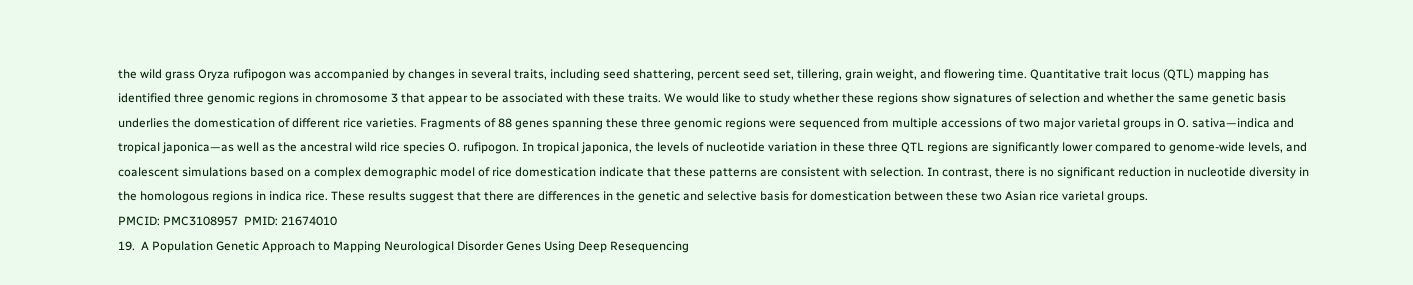the wild grass Oryza rufipogon was accompanied by changes in several traits, including seed shattering, percent seed set, tillering, grain weight, and flowering time. Quantitative trait locus (QTL) mapping has identified three genomic regions in chromosome 3 that appear to be associated with these traits. We would like to study whether these regions show signatures of selection and whether the same genetic basis underlies the domestication of different rice varieties. Fragments of 88 genes spanning these three genomic regions were sequenced from multiple accessions of two major varietal groups in O. sativa—indica and tropical japonica—as well as the ancestral wild rice species O. rufipogon. In tropical japonica, the levels of nucleotide variation in these three QTL regions are significantly lower compared to genome-wide levels, and coalescent simulations based on a complex demographic model of rice domestication indicate that these patterns are consistent with selection. In contrast, there is no significant reduction in nucleotide diversity in the homologous regions in indica rice. These results suggest that there are differences in the genetic and selective basis for domestication between these two Asian rice varietal groups.
PMCID: PMC3108957  PMID: 21674010
19.  A Population Genetic Approach to Mapping Neurological Disorder Genes Using Deep Resequencing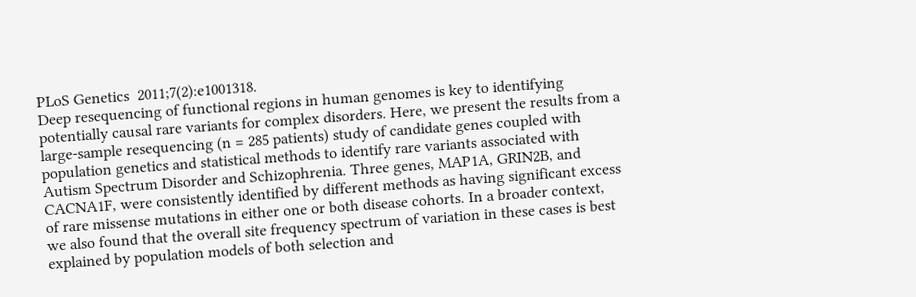PLoS Genetics  2011;7(2):e1001318.
Deep resequencing of functional regions in human genomes is key to identifying potentially causal rare variants for complex disorders. Here, we present the results from a large-sample resequencing (n = 285 patients) study of candidate genes coupled with population genetics and statistical methods to identify rare variants associated with Autism Spectrum Disorder and Schizophrenia. Three genes, MAP1A, GRIN2B, and CACNA1F, were consistently identified by different methods as having significant excess of rare missense mutations in either one or both disease cohorts. In a broader context, we also found that the overall site frequency spectrum of variation in these cases is best explained by population models of both selection and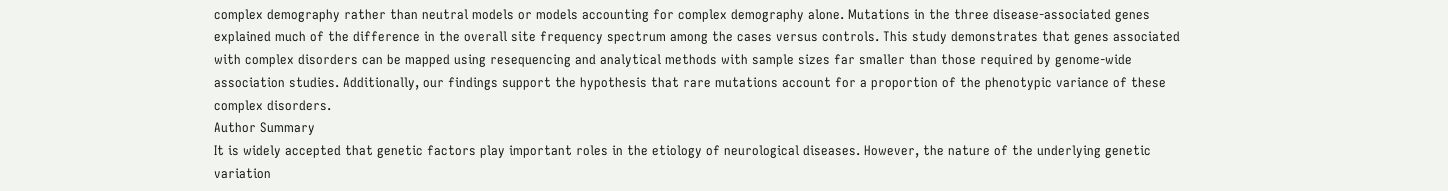complex demography rather than neutral models or models accounting for complex demography alone. Mutations in the three disease-associated genes explained much of the difference in the overall site frequency spectrum among the cases versus controls. This study demonstrates that genes associated with complex disorders can be mapped using resequencing and analytical methods with sample sizes far smaller than those required by genome-wide association studies. Additionally, our findings support the hypothesis that rare mutations account for a proportion of the phenotypic variance of these complex disorders.
Author Summary
It is widely accepted that genetic factors play important roles in the etiology of neurological diseases. However, the nature of the underlying genetic variation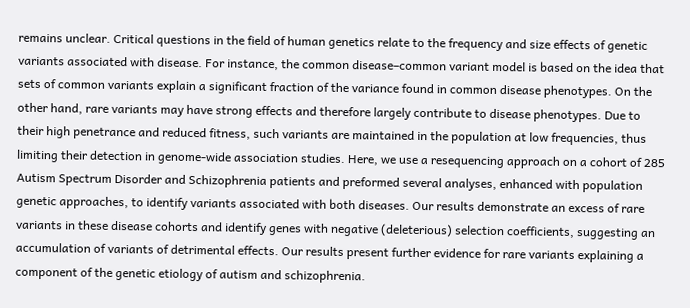remains unclear. Critical questions in the field of human genetics relate to the frequency and size effects of genetic variants associated with disease. For instance, the common disease–common variant model is based on the idea that sets of common variants explain a significant fraction of the variance found in common disease phenotypes. On the other hand, rare variants may have strong effects and therefore largely contribute to disease phenotypes. Due to their high penetrance and reduced fitness, such variants are maintained in the population at low frequencies, thus limiting their detection in genome-wide association studies. Here, we use a resequencing approach on a cohort of 285 Autism Spectrum Disorder and Schizophrenia patients and preformed several analyses, enhanced with population genetic approaches, to identify variants associated with both diseases. Our results demonstrate an excess of rare variants in these disease cohorts and identify genes with negative (deleterious) selection coefficients, suggesting an accumulation of variants of detrimental effects. Our results present further evidence for rare variants explaining a component of the genetic etiology of autism and schizophrenia.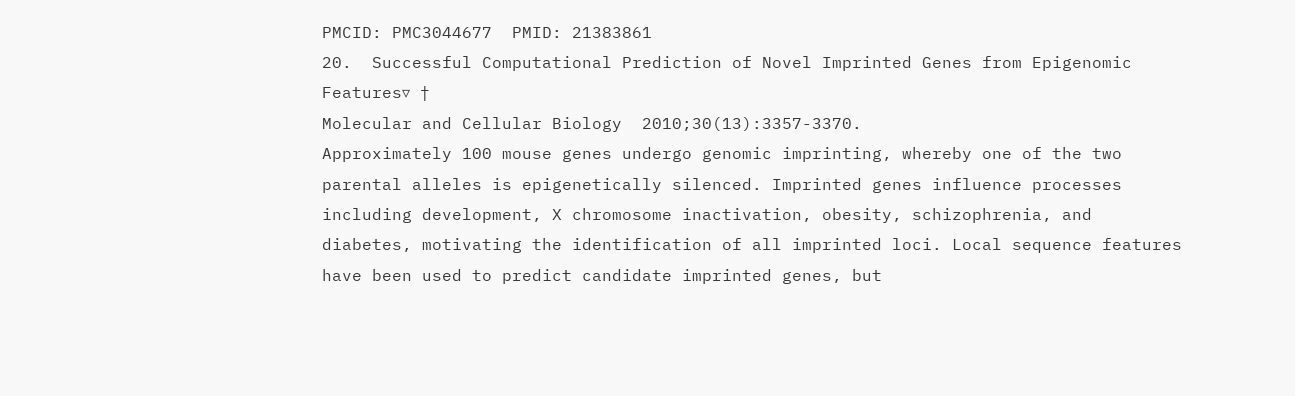PMCID: PMC3044677  PMID: 21383861
20.  Successful Computational Prediction of Novel Imprinted Genes from Epigenomic Features▿ †
Molecular and Cellular Biology  2010;30(13):3357-3370.
Approximately 100 mouse genes undergo genomic imprinting, whereby one of the two parental alleles is epigenetically silenced. Imprinted genes influence processes including development, X chromosome inactivation, obesity, schizophrenia, and diabetes, motivating the identification of all imprinted loci. Local sequence features have been used to predict candidate imprinted genes, but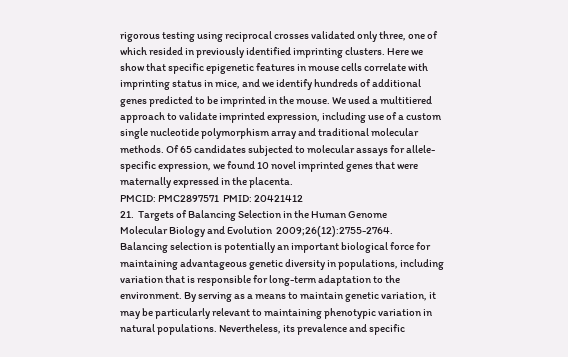rigorous testing using reciprocal crosses validated only three, one of which resided in previously identified imprinting clusters. Here we show that specific epigenetic features in mouse cells correlate with imprinting status in mice, and we identify hundreds of additional genes predicted to be imprinted in the mouse. We used a multitiered approach to validate imprinted expression, including use of a custom single nucleotide polymorphism array and traditional molecular methods. Of 65 candidates subjected to molecular assays for allele-specific expression, we found 10 novel imprinted genes that were maternally expressed in the placenta.
PMCID: PMC2897571  PMID: 20421412
21.  Targets of Balancing Selection in the Human Genome
Molecular Biology and Evolution  2009;26(12):2755-2764.
Balancing selection is potentially an important biological force for maintaining advantageous genetic diversity in populations, including variation that is responsible for long-term adaptation to the environment. By serving as a means to maintain genetic variation, it may be particularly relevant to maintaining phenotypic variation in natural populations. Nevertheless, its prevalence and specific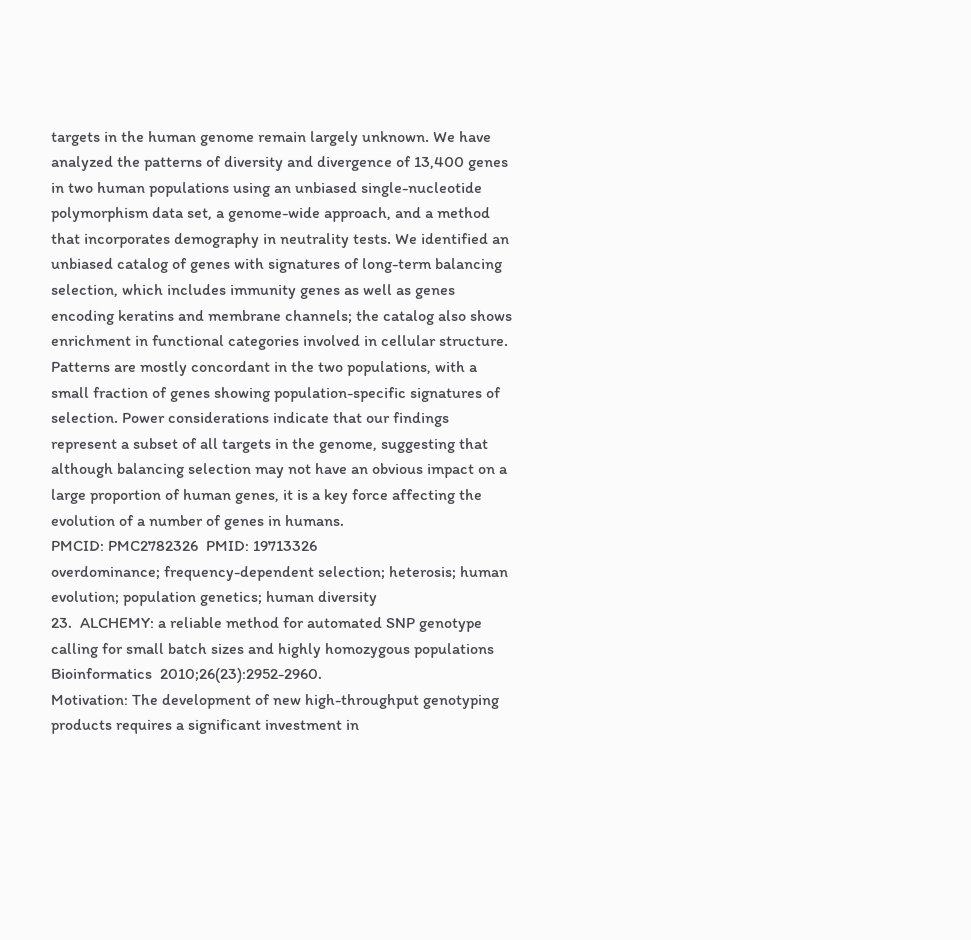targets in the human genome remain largely unknown. We have analyzed the patterns of diversity and divergence of 13,400 genes in two human populations using an unbiased single-nucleotide polymorphism data set, a genome-wide approach, and a method that incorporates demography in neutrality tests. We identified an unbiased catalog of genes with signatures of long-term balancing selection, which includes immunity genes as well as genes encoding keratins and membrane channels; the catalog also shows enrichment in functional categories involved in cellular structure. Patterns are mostly concordant in the two populations, with a small fraction of genes showing population-specific signatures of selection. Power considerations indicate that our findings represent a subset of all targets in the genome, suggesting that although balancing selection may not have an obvious impact on a large proportion of human genes, it is a key force affecting the evolution of a number of genes in humans.
PMCID: PMC2782326  PMID: 19713326
overdominance; frequency-dependent selection; heterosis; human evolution; population genetics; human diversity
23.  ALCHEMY: a reliable method for automated SNP genotype calling for small batch sizes and highly homozygous populations
Bioinformatics  2010;26(23):2952-2960.
Motivation: The development of new high-throughput genotyping products requires a significant investment in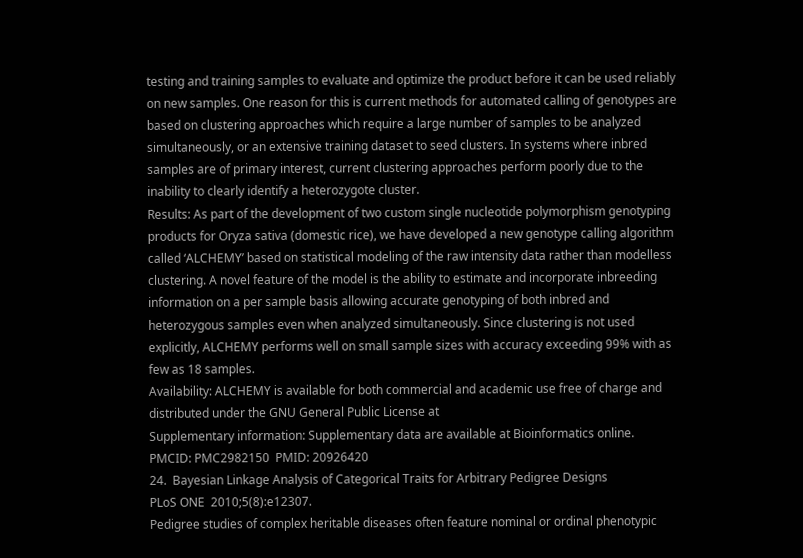testing and training samples to evaluate and optimize the product before it can be used reliably on new samples. One reason for this is current methods for automated calling of genotypes are based on clustering approaches which require a large number of samples to be analyzed simultaneously, or an extensive training dataset to seed clusters. In systems where inbred samples are of primary interest, current clustering approaches perform poorly due to the inability to clearly identify a heterozygote cluster.
Results: As part of the development of two custom single nucleotide polymorphism genotyping products for Oryza sativa (domestic rice), we have developed a new genotype calling algorithm called ‘ALCHEMY’ based on statistical modeling of the raw intensity data rather than modelless clustering. A novel feature of the model is the ability to estimate and incorporate inbreeding information on a per sample basis allowing accurate genotyping of both inbred and heterozygous samples even when analyzed simultaneously. Since clustering is not used explicitly, ALCHEMY performs well on small sample sizes with accuracy exceeding 99% with as few as 18 samples.
Availability: ALCHEMY is available for both commercial and academic use free of charge and distributed under the GNU General Public License at
Supplementary information: Supplementary data are available at Bioinformatics online.
PMCID: PMC2982150  PMID: 20926420
24.  Bayesian Linkage Analysis of Categorical Traits for Arbitrary Pedigree Designs
PLoS ONE  2010;5(8):e12307.
Pedigree studies of complex heritable diseases often feature nominal or ordinal phenotypic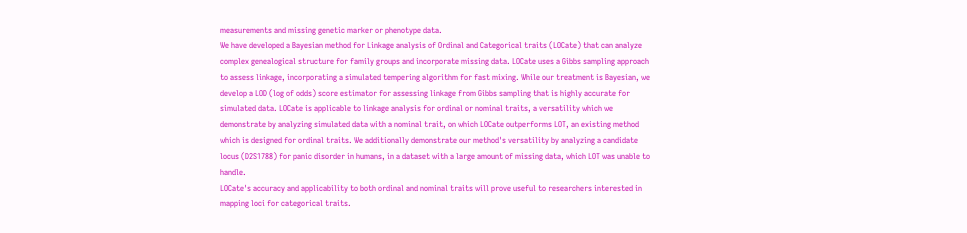measurements and missing genetic marker or phenotype data.
We have developed a Bayesian method for Linkage analysis of Ordinal and Categorical traits (LOCate) that can analyze complex genealogical structure for family groups and incorporate missing data. LOCate uses a Gibbs sampling approach to assess linkage, incorporating a simulated tempering algorithm for fast mixing. While our treatment is Bayesian, we develop a LOD (log of odds) score estimator for assessing linkage from Gibbs sampling that is highly accurate for simulated data. LOCate is applicable to linkage analysis for ordinal or nominal traits, a versatility which we demonstrate by analyzing simulated data with a nominal trait, on which LOCate outperforms LOT, an existing method which is designed for ordinal traits. We additionally demonstrate our method's versatility by analyzing a candidate locus (D2S1788) for panic disorder in humans, in a dataset with a large amount of missing data, which LOT was unable to handle.
LOCate's accuracy and applicability to both ordinal and nominal traits will prove useful to researchers interested in mapping loci for categorical traits.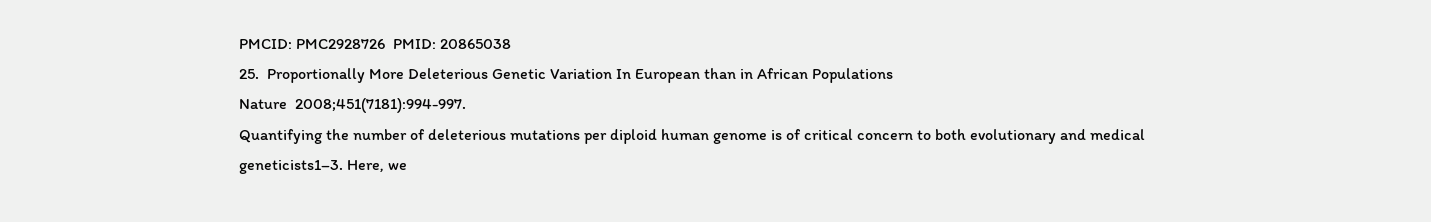PMCID: PMC2928726  PMID: 20865038
25.  Proportionally More Deleterious Genetic Variation In European than in African Populations
Nature  2008;451(7181):994-997.
Quantifying the number of deleterious mutations per diploid human genome is of critical concern to both evolutionary and medical geneticists1–3. Here, we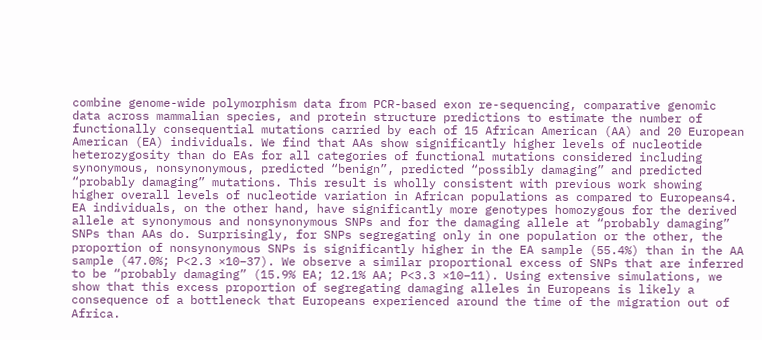combine genome-wide polymorphism data from PCR-based exon re-sequencing, comparative genomic data across mammalian species, and protein structure predictions to estimate the number of functionally consequential mutations carried by each of 15 African American (AA) and 20 European American (EA) individuals. We find that AAs show significantly higher levels of nucleotide heterozygosity than do EAs for all categories of functional mutations considered including synonymous, nonsynonymous, predicted “benign”, predicted “possibly damaging” and predicted “probably damaging” mutations. This result is wholly consistent with previous work showing higher overall levels of nucleotide variation in African populations as compared to Europeans4. EA individuals, on the other hand, have significantly more genotypes homozygous for the derived allele at synonymous and nonsynonymous SNPs and for the damaging allele at “probably damaging” SNPs than AAs do. Surprisingly, for SNPs segregating only in one population or the other, the proportion of nonsynonymous SNPs is significantly higher in the EA sample (55.4%) than in the AA sample (47.0%; P<2.3 ×10−37). We observe a similar proportional excess of SNPs that are inferred to be “probably damaging” (15.9% EA; 12.1% AA; P<3.3 ×10−11). Using extensive simulations, we show that this excess proportion of segregating damaging alleles in Europeans is likely a consequence of a bottleneck that Europeans experienced around the time of the migration out of Africa.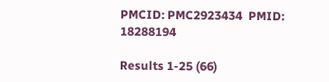PMCID: PMC2923434  PMID: 18288194

Results 1-25 (66)